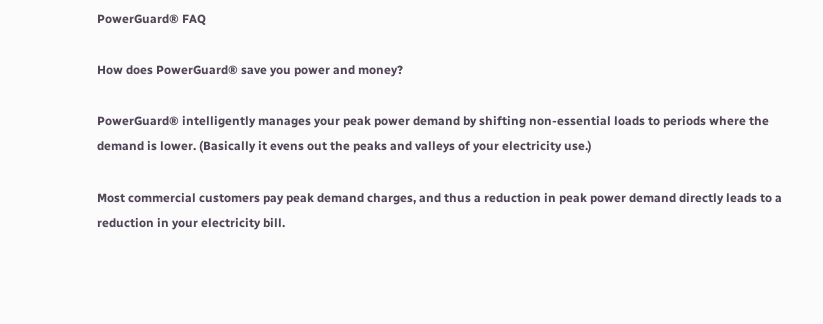PowerGuard® FAQ

How does PowerGuard® save you power and money?

PowerGuard® intelligently manages your peak power demand by shifting non-essential loads to periods where the demand is lower. (Basically it evens out the peaks and valleys of your electricity use.)

Most commercial customers pay peak demand charges, and thus a reduction in peak power demand directly leads to a reduction in your electricity bill.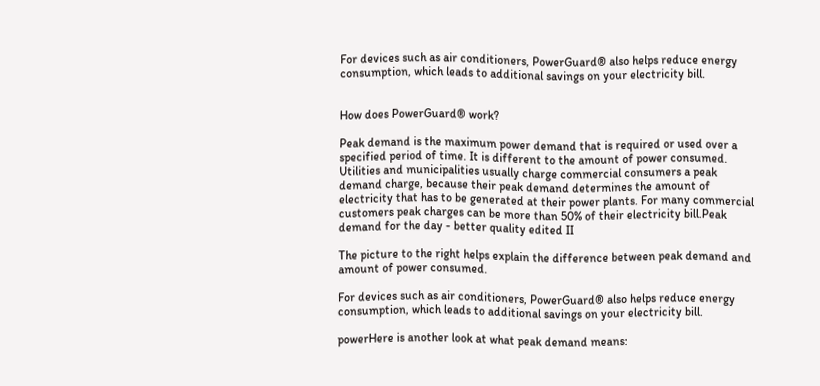For devices such as air conditioners, PowerGuard® also helps reduce energy consumption, which leads to additional savings on your electricity bill.


How does PowerGuard® work?

Peak demand is the maximum power demand that is required or used over a specified period of time. It is different to the amount of power consumed. Utilities and municipalities usually charge commercial consumers a peak demand charge, because their peak demand determines the amount of electricity that has to be generated at their power plants. For many commercial customers peak charges can be more than 50% of their electricity bill.Peak demand for the day - better quality edited II

The picture to the right helps explain the difference between peak demand and amount of power consumed.

For devices such as air conditioners, PowerGuard® also helps reduce energy consumption, which leads to additional savings on your electricity bill.

powerHere is another look at what peak demand means: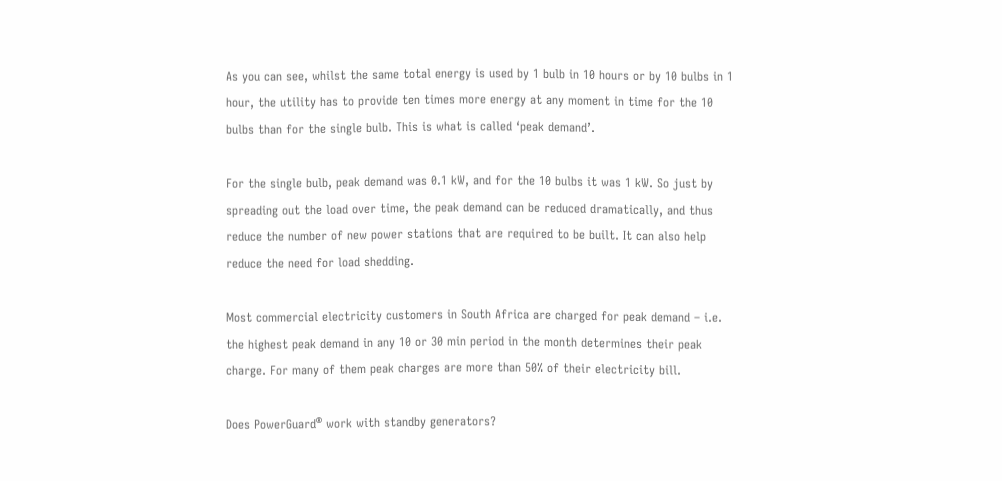As you can see, whilst the same total energy is used by 1 bulb in 10 hours or by 10 bulbs in 1 hour, the utility has to provide ten times more energy at any moment in time for the 10 bulbs than for the single bulb. This is what is called ‘peak demand’.

For the single bulb, peak demand was 0.1 kW, and for the 10 bulbs it was 1 kW. So just by spreading out the load over time, the peak demand can be reduced dramatically, and thus reduce the number of new power stations that are required to be built. It can also help reduce the need for load shedding.

Most commercial electricity customers in South Africa are charged for peak demand – i.e. the highest peak demand in any 10 or 30 min period in the month determines their peak charge. For many of them peak charges are more than 50% of their electricity bill.

Does PowerGuard® work with standby generators?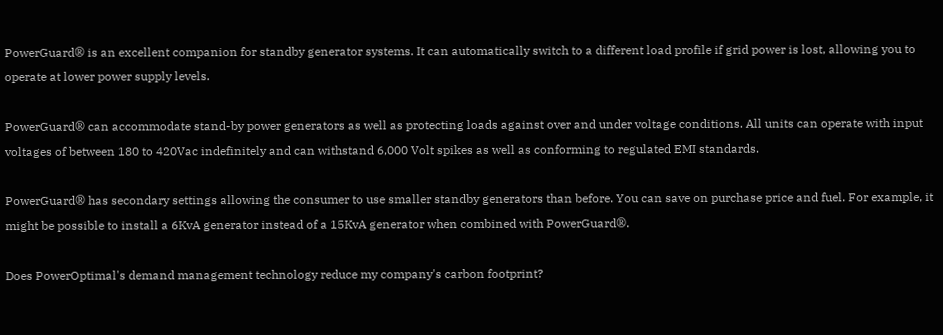PowerGuard® is an excellent companion for standby generator systems. It can automatically switch to a different load profile if grid power is lost, allowing you to operate at lower power supply levels.

PowerGuard® can accommodate stand-by power generators as well as protecting loads against over and under voltage conditions. All units can operate with input voltages of between 180 to 420Vac indefinitely and can withstand 6,000 Volt spikes as well as conforming to regulated EMI standards.

PowerGuard® has secondary settings allowing the consumer to use smaller standby generators than before. You can save on purchase price and fuel. For example, it might be possible to install a 6KvA generator instead of a 15KvA generator when combined with PowerGuard®.

Does PowerOptimal's demand management technology reduce my company's carbon footprint?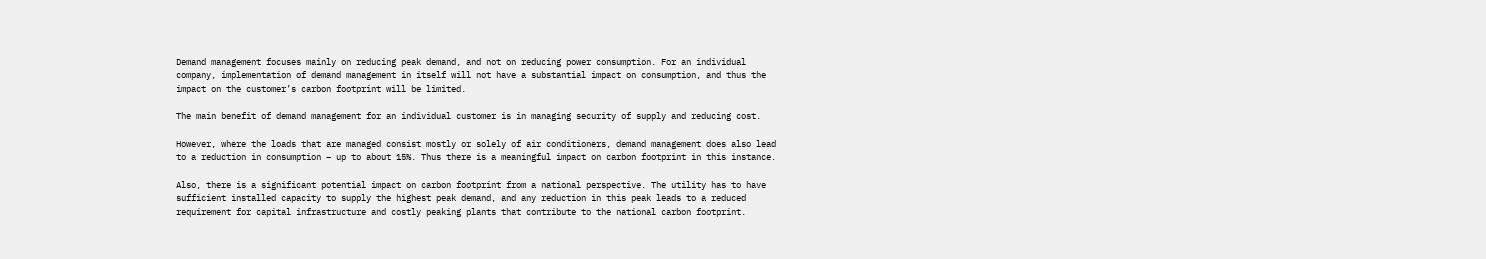Demand management focuses mainly on reducing peak demand, and not on reducing power consumption. For an individual company, implementation of demand management in itself will not have a substantial impact on consumption, and thus the impact on the customer’s carbon footprint will be limited.

The main benefit of demand management for an individual customer is in managing security of supply and reducing cost.

However, where the loads that are managed consist mostly or solely of air conditioners, demand management does also lead to a reduction in consumption – up to about 15%. Thus there is a meaningful impact on carbon footprint in this instance.

Also, there is a significant potential impact on carbon footprint from a national perspective. The utility has to have sufficient installed capacity to supply the highest peak demand, and any reduction in this peak leads to a reduced requirement for capital infrastructure and costly peaking plants that contribute to the national carbon footprint.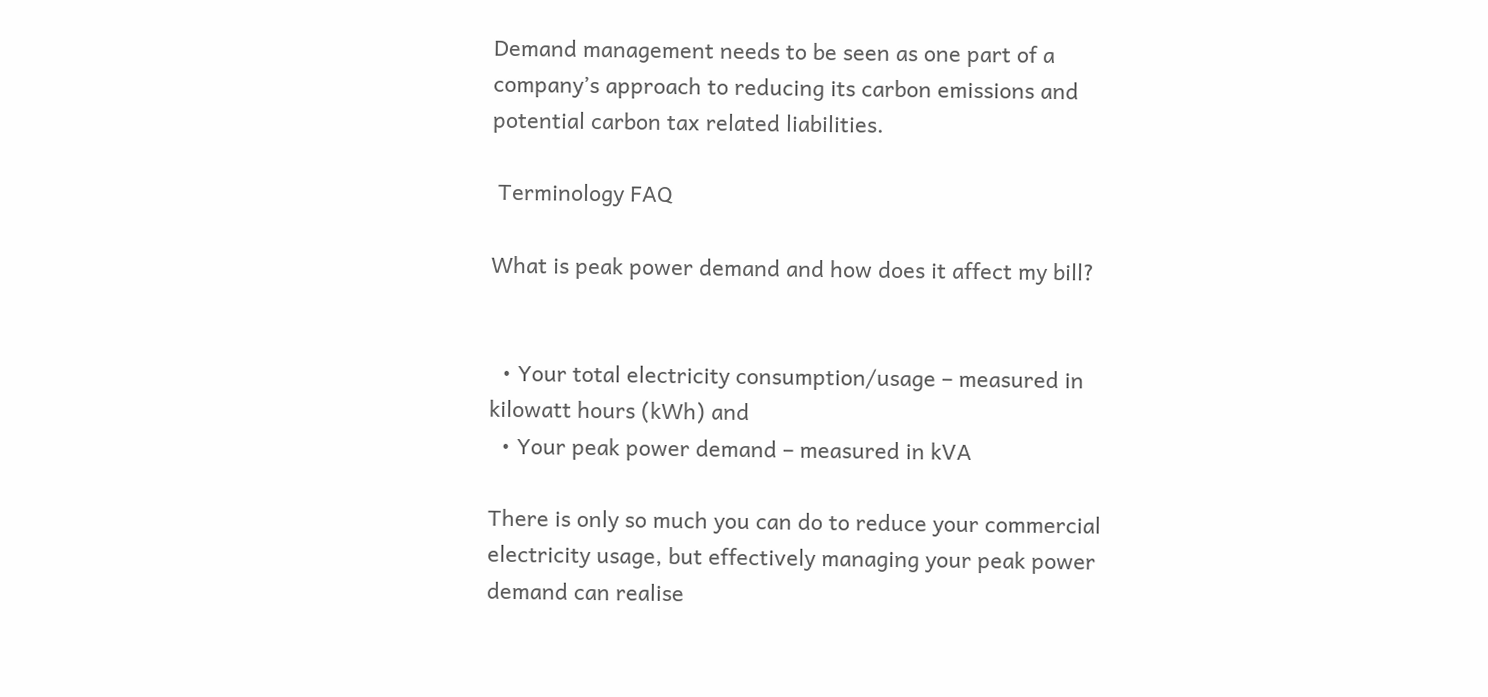Demand management needs to be seen as one part of a company’s approach to reducing its carbon emissions and potential carbon tax related liabilities.

 Terminology FAQ

What is peak power demand and how does it affect my bill?


  • Your total electricity consumption/usage – measured in kilowatt hours (kWh) and
  • Your peak power demand – measured in kVA

There is only so much you can do to reduce your commercial electricity usage, but effectively managing your peak power demand can realise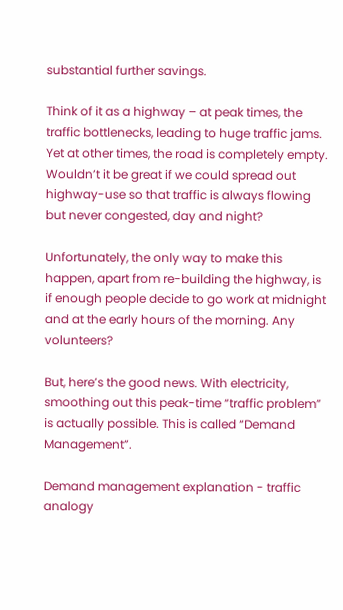substantial further savings.

Think of it as a highway – at peak times, the traffic bottlenecks, leading to huge traffic jams. Yet at other times, the road is completely empty. Wouldn’t it be great if we could spread out highway-use so that traffic is always flowing but never congested, day and night?

Unfortunately, the only way to make this happen, apart from re-building the highway, is if enough people decide to go work at midnight and at the early hours of the morning. Any volunteers?

But, here’s the good news. With electricity, smoothing out this peak-time “traffic problem” is actually possible. This is called “Demand Management”.

Demand management explanation - traffic analogy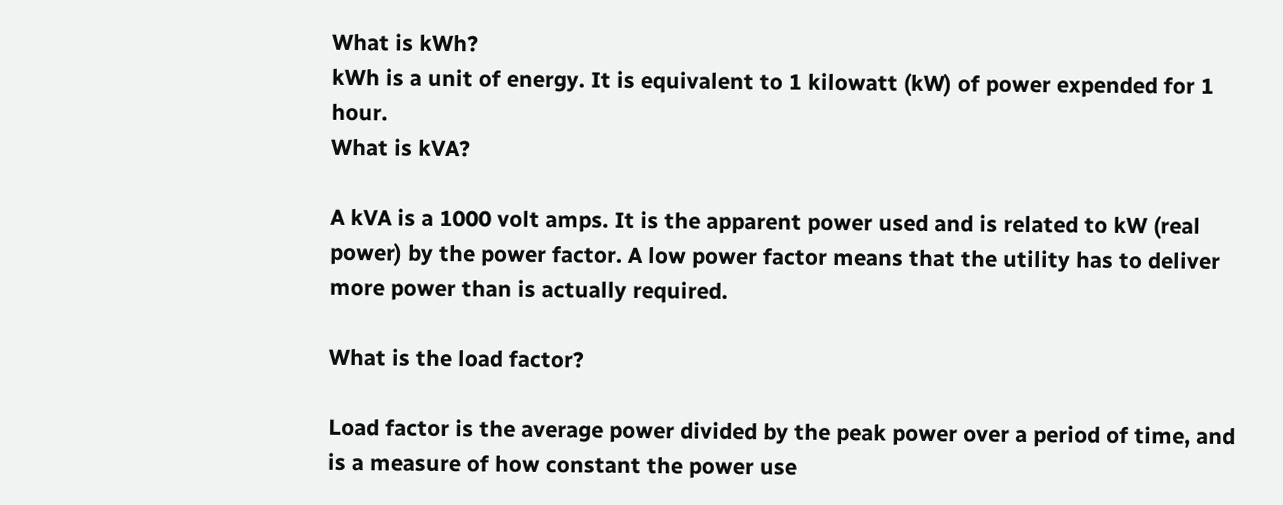What is kWh?
kWh is a unit of energy. It is equivalent to 1 kilowatt (kW) of power expended for 1 hour.
What is kVA?

A kVA is a 1000 volt amps. It is the apparent power used and is related to kW (real power) by the power factor. A low power factor means that the utility has to deliver more power than is actually required.

What is the load factor?

Load factor is the average power divided by the peak power over a period of time, and is a measure of how constant the power use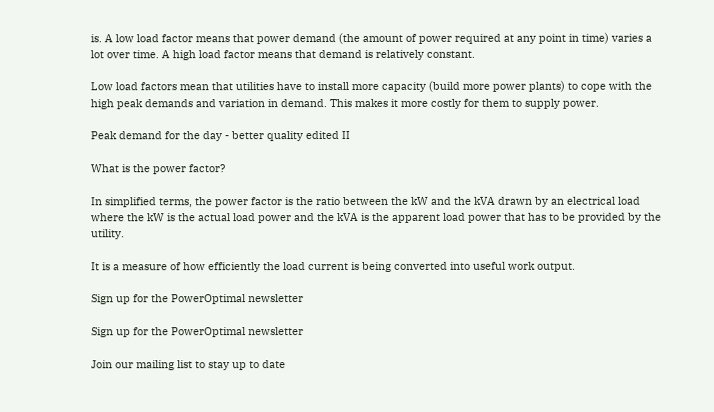is. A low load factor means that power demand (the amount of power required at any point in time) varies a lot over time. A high load factor means that demand is relatively constant.

Low load factors mean that utilities have to install more capacity (build more power plants) to cope with the high peak demands and variation in demand. This makes it more costly for them to supply power.

Peak demand for the day - better quality edited II

What is the power factor?

In simplified terms, the power factor is the ratio between the kW and the kVA drawn by an electrical load where the kW is the actual load power and the kVA is the apparent load power that has to be provided by the utility.

It is a measure of how efficiently the load current is being converted into useful work output.

Sign up for the PowerOptimal newsletter

Sign up for the PowerOptimal newsletter

Join our mailing list to stay up to date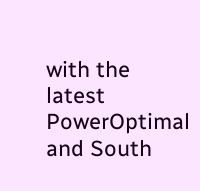with the latest PowerOptimal and South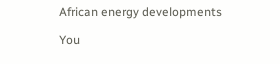African energy developments

You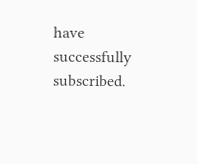have successfully subscribed.